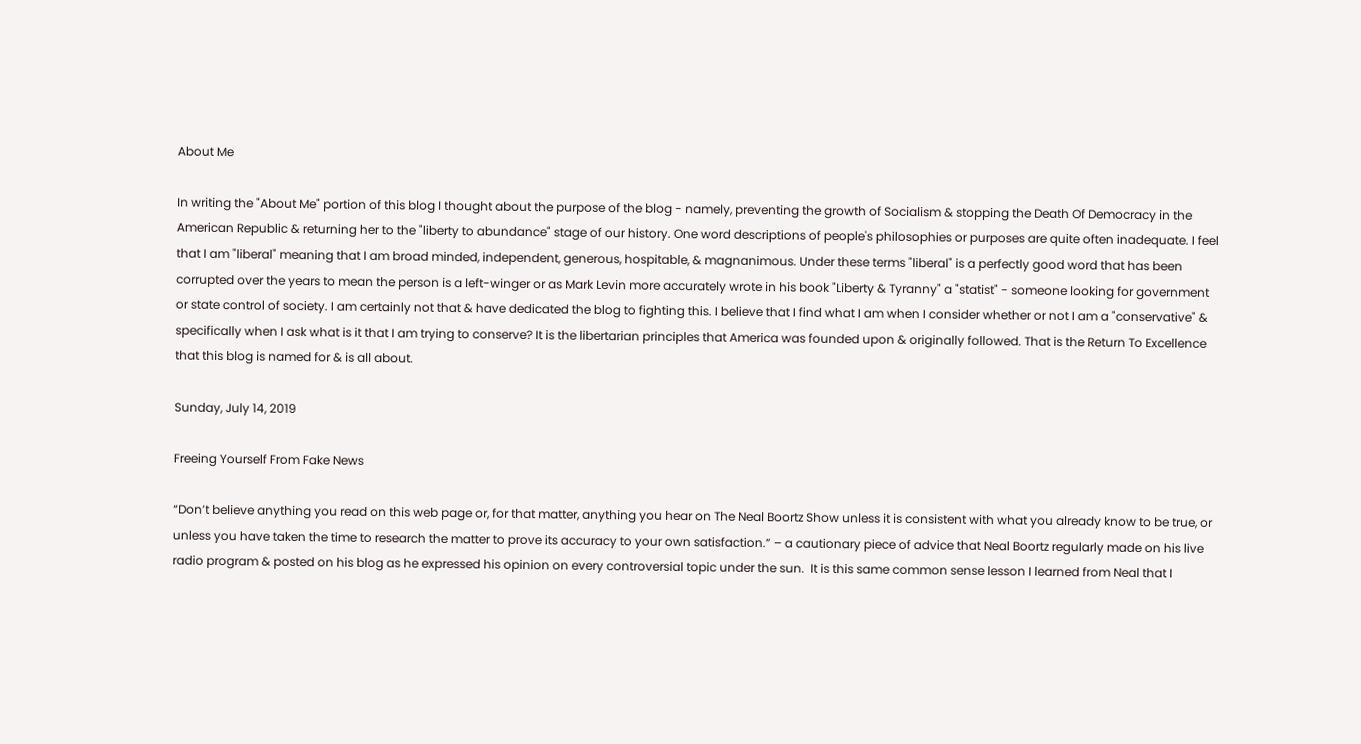About Me

In writing the "About Me" portion of this blog I thought about the purpose of the blog - namely, preventing the growth of Socialism & stopping the Death Of Democracy in the American Republic & returning her to the "liberty to abundance" stage of our history. One word descriptions of people's philosophies or purposes are quite often inadequate. I feel that I am "liberal" meaning that I am broad minded, independent, generous, hospitable, & magnanimous. Under these terms "liberal" is a perfectly good word that has been corrupted over the years to mean the person is a left-winger or as Mark Levin more accurately wrote in his book "Liberty & Tyranny" a "statist" - someone looking for government or state control of society. I am certainly not that & have dedicated the blog to fighting this. I believe that I find what I am when I consider whether or not I am a "conservative" & specifically when I ask what is it that I am trying to conserve? It is the libertarian principles that America was founded upon & originally followed. That is the Return To Excellence that this blog is named for & is all about.

Sunday, July 14, 2019

Freeing Yourself From Fake News

“Don’t believe anything you read on this web page or, for that matter, anything you hear on The Neal Boortz Show unless it is consistent with what you already know to be true, or unless you have taken the time to research the matter to prove its accuracy to your own satisfaction.” – a cautionary piece of advice that Neal Boortz regularly made on his live radio program & posted on his blog as he expressed his opinion on every controversial topic under the sun.  It is this same common sense lesson I learned from Neal that I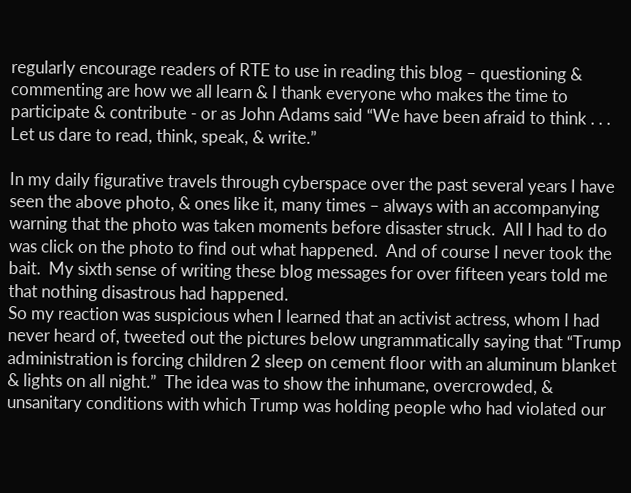regularly encourage readers of RTE to use in reading this blog – questioning & commenting are how we all learn & I thank everyone who makes the time to participate & contribute - or as John Adams said “We have been afraid to think . . . Let us dare to read, think, speak, & write.”

In my daily figurative travels through cyberspace over the past several years I have seen the above photo, & ones like it, many times – always with an accompanying warning that the photo was taken moments before disaster struck.  All I had to do was click on the photo to find out what happened.  And of course I never took the bait.  My sixth sense of writing these blog messages for over fifteen years told me that nothing disastrous had happened.
So my reaction was suspicious when I learned that an activist actress, whom I had never heard of, tweeted out the pictures below ungrammatically saying that “Trump administration is forcing children 2 sleep on cement floor with an aluminum blanket & lights on all night.”  The idea was to show the inhumane, overcrowded, & unsanitary conditions with which Trump was holding people who had violated our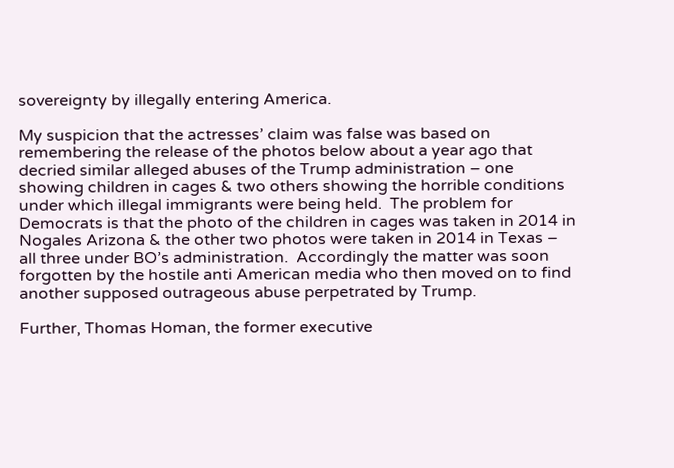sovereignty by illegally entering America.

My suspicion that the actresses’ claim was false was based on remembering the release of the photos below about a year ago that decried similar alleged abuses of the Trump administration – one showing children in cages & two others showing the horrible conditions under which illegal immigrants were being held.  The problem for Democrats is that the photo of the children in cages was taken in 2014 in Nogales Arizona & the other two photos were taken in 2014 in Texas – all three under BO’s administration.  Accordingly the matter was soon forgotten by the hostile anti American media who then moved on to find another supposed outrageous abuse perpetrated by Trump.

Further, Thomas Homan, the former executive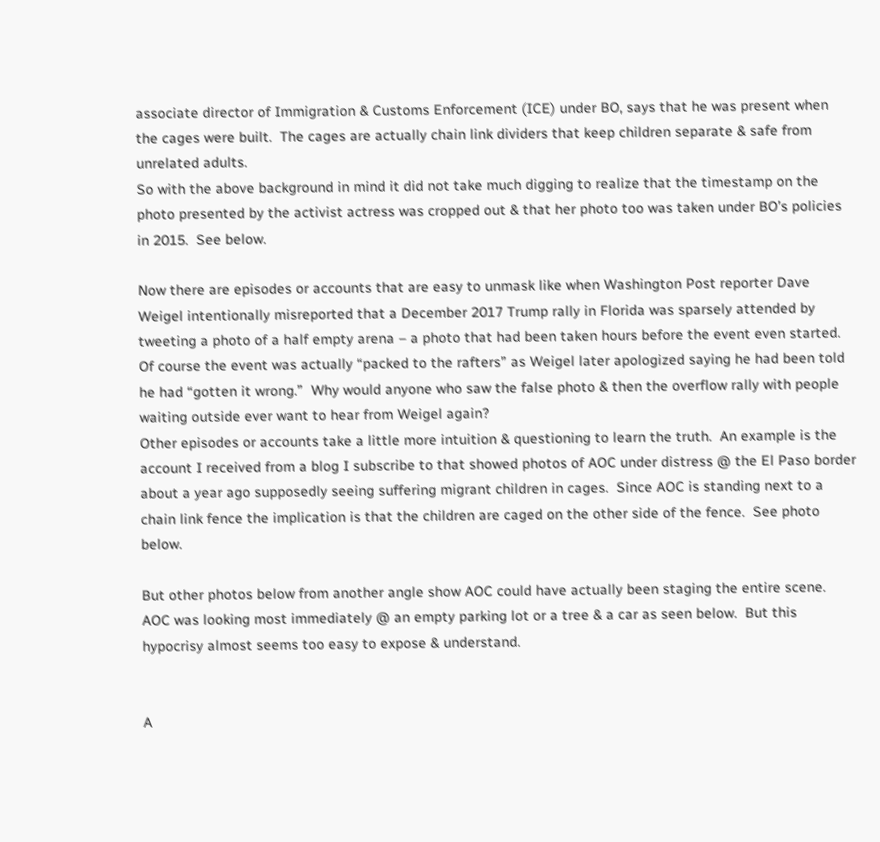associate director of Immigration & Customs Enforcement (ICE) under BO, says that he was present when the cages were built.  The cages are actually chain link dividers that keep children separate & safe from unrelated adults.
So with the above background in mind it did not take much digging to realize that the timestamp on the photo presented by the activist actress was cropped out & that her photo too was taken under BO’s policies in 2015.  See below.

Now there are episodes or accounts that are easy to unmask like when Washington Post reporter Dave Weigel intentionally misreported that a December 2017 Trump rally in Florida was sparsely attended by tweeting a photo of a half empty arena – a photo that had been taken hours before the event even started.  Of course the event was actually “packed to the rafters” as Weigel later apologized saying he had been told he had “gotten it wrong.”  Why would anyone who saw the false photo & then the overflow rally with people waiting outside ever want to hear from Weigel again?
Other episodes or accounts take a little more intuition & questioning to learn the truth.  An example is the account I received from a blog I subscribe to that showed photos of AOC under distress @ the El Paso border about a year ago supposedly seeing suffering migrant children in cages.  Since AOC is standing next to a chain link fence the implication is that the children are caged on the other side of the fence.  See photo below.

But other photos below from another angle show AOC could have actually been staging the entire scene.  AOC was looking most immediately @ an empty parking lot or a tree & a car as seen below.  But this hypocrisy almost seems too easy to expose & understand.


A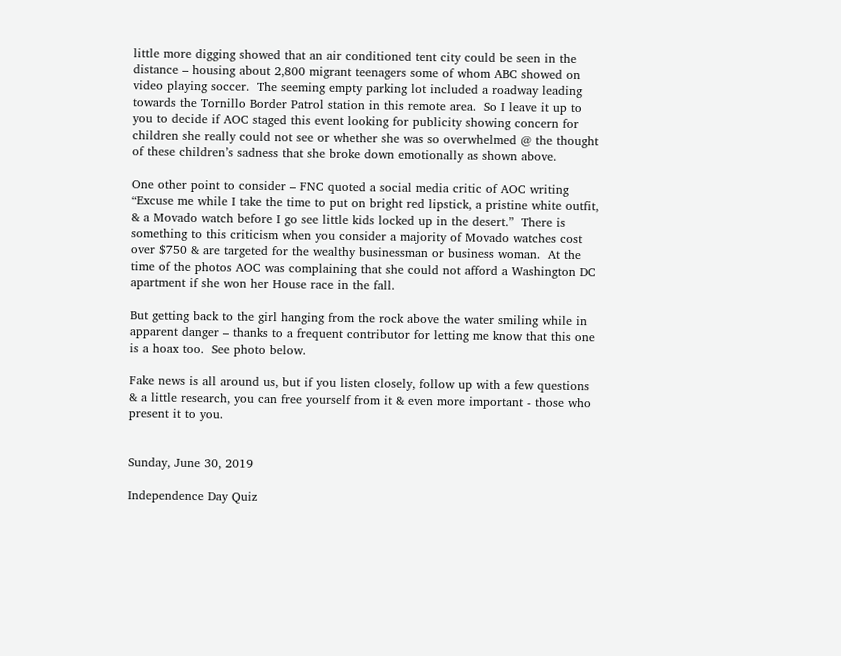little more digging showed that an air conditioned tent city could be seen in the distance – housing about 2,800 migrant teenagers some of whom ABC showed on video playing soccer.  The seeming empty parking lot included a roadway leading towards the Tornillo Border Patrol station in this remote area.  So I leave it up to you to decide if AOC staged this event looking for publicity showing concern for children she really could not see or whether she was so overwhelmed @ the thought of these children’s sadness that she broke down emotionally as shown above.

One other point to consider – FNC quoted a social media critic of AOC writing “Excuse me while I take the time to put on bright red lipstick, a pristine white outfit, & a Movado watch before I go see little kids locked up in the desert.”  There is something to this criticism when you consider a majority of Movado watches cost over $750 & are targeted for the wealthy businessman or business woman.  At the time of the photos AOC was complaining that she could not afford a Washington DC apartment if she won her House race in the fall.

But getting back to the girl hanging from the rock above the water smiling while in apparent danger – thanks to a frequent contributor for letting me know that this one is a hoax too.  See photo below.

Fake news is all around us, but if you listen closely, follow up with a few questions & a little research, you can free yourself from it & even more important - those who present it to you.


Sunday, June 30, 2019

Independence Day Quiz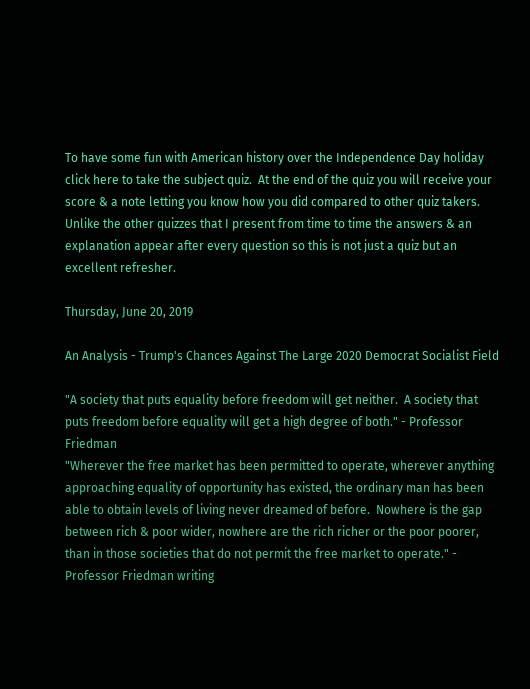To have some fun with American history over the Independence Day holiday click here to take the subject quiz.  At the end of the quiz you will receive your score & a note letting you know how you did compared to other quiz takers.
Unlike the other quizzes that I present from time to time the answers & an explanation appear after every question so this is not just a quiz but an excellent refresher.

Thursday, June 20, 2019

An Analysis - Trump's Chances Against The Large 2020 Democrat Socialist Field

"A society that puts equality before freedom will get neither.  A society that puts freedom before equality will get a high degree of both." - Professor Friedman
"Wherever the free market has been permitted to operate, wherever anything approaching equality of opportunity has existed, the ordinary man has been able to obtain levels of living never dreamed of before.  Nowhere is the gap between rich & poor wider, nowhere are the rich richer or the poor poorer, than in those societies that do not permit the free market to operate." - Professor Friedman writing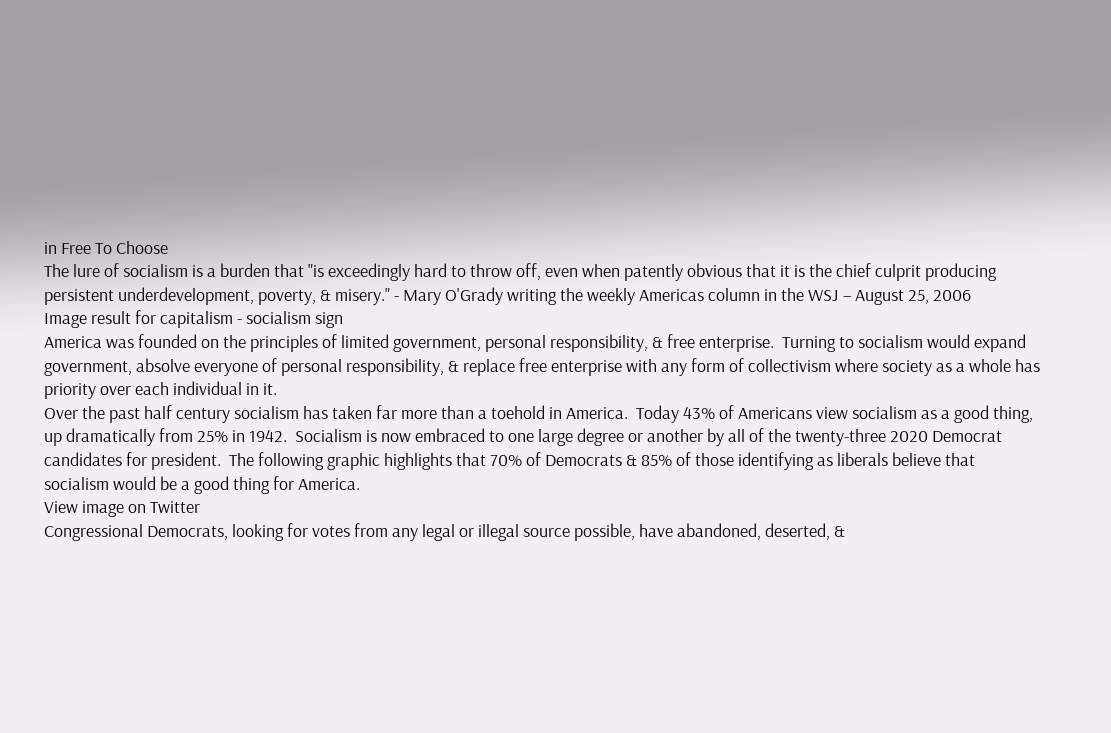in Free To Choose
The lure of socialism is a burden that "is exceedingly hard to throw off, even when patently obvious that it is the chief culprit producing persistent underdevelopment, poverty, & misery." - Mary O'Grady writing the weekly Americas column in the WSJ – August 25, 2006
Image result for capitalism - socialism sign
America was founded on the principles of limited government, personal responsibility, & free enterprise.  Turning to socialism would expand government, absolve everyone of personal responsibility, & replace free enterprise with any form of collectivism where society as a whole has priority over each individual in it.
Over the past half century socialism has taken far more than a toehold in America.  Today 43% of Americans view socialism as a good thing, up dramatically from 25% in 1942.  Socialism is now embraced to one large degree or another by all of the twenty-three 2020 Democrat candidates for president.  The following graphic highlights that 70% of Democrats & 85% of those identifying as liberals believe that socialism would be a good thing for America.
View image on Twitter
Congressional Democrats, looking for votes from any legal or illegal source possible, have abandoned, deserted, &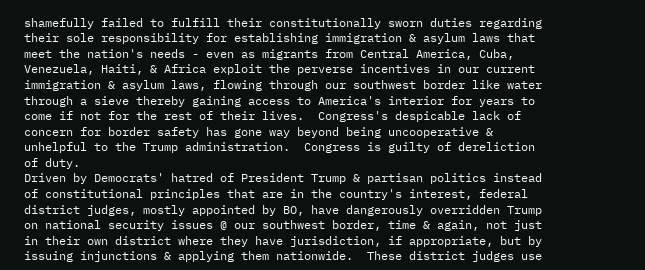shamefully failed to fulfill their constitutionally sworn duties regarding their sole responsibility for establishing immigration & asylum laws that meet the nation's needs - even as migrants from Central America, Cuba, Venezuela, Haiti, & Africa exploit the perverse incentives in our current immigration & asylum laws, flowing through our southwest border like water through a sieve thereby gaining access to America's interior for years to come if not for the rest of their lives.  Congress's despicable lack of concern for border safety has gone way beyond being uncooperative & unhelpful to the Trump administration.  Congress is guilty of dereliction of duty.
Driven by Democrats' hatred of President Trump & partisan politics instead of constitutional principles that are in the country's interest, federal district judges, mostly appointed by BO, have dangerously overridden Trump on national security issues @ our southwest border, time & again, not just in their own district where they have jurisdiction, if appropriate, but by issuing injunctions & applying them nationwide.  These district judges use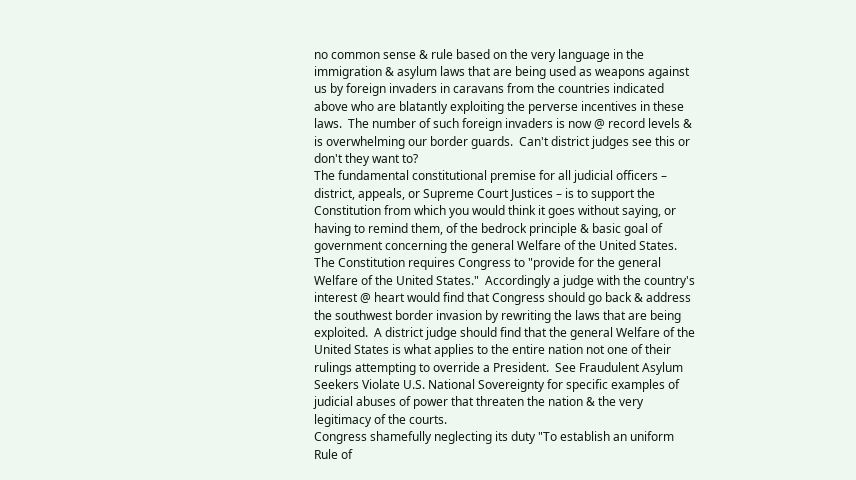no common sense & rule based on the very language in the immigration & asylum laws that are being used as weapons against us by foreign invaders in caravans from the countries indicated above who are blatantly exploiting the perverse incentives in these laws.  The number of such foreign invaders is now @ record levels & is overwhelming our border guards.  Can't district judges see this or don't they want to?
The fundamental constitutional premise for all judicial officers – district, appeals, or Supreme Court Justices – is to support the Constitution from which you would think it goes without saying, or having to remind them, of the bedrock principle & basic goal of government concerning the general Welfare of the United States.
The Constitution requires Congress to "provide for the general Welfare of the United States."  Accordingly a judge with the country's interest @ heart would find that Congress should go back & address the southwest border invasion by rewriting the laws that are being exploited.  A district judge should find that the general Welfare of the United States is what applies to the entire nation not one of their rulings attempting to override a President.  See Fraudulent Asylum Seekers Violate U.S. National Sovereignty for specific examples of judicial abuses of power that threaten the nation & the very legitimacy of the courts.
Congress shamefully neglecting its duty "To establish an uniform Rule of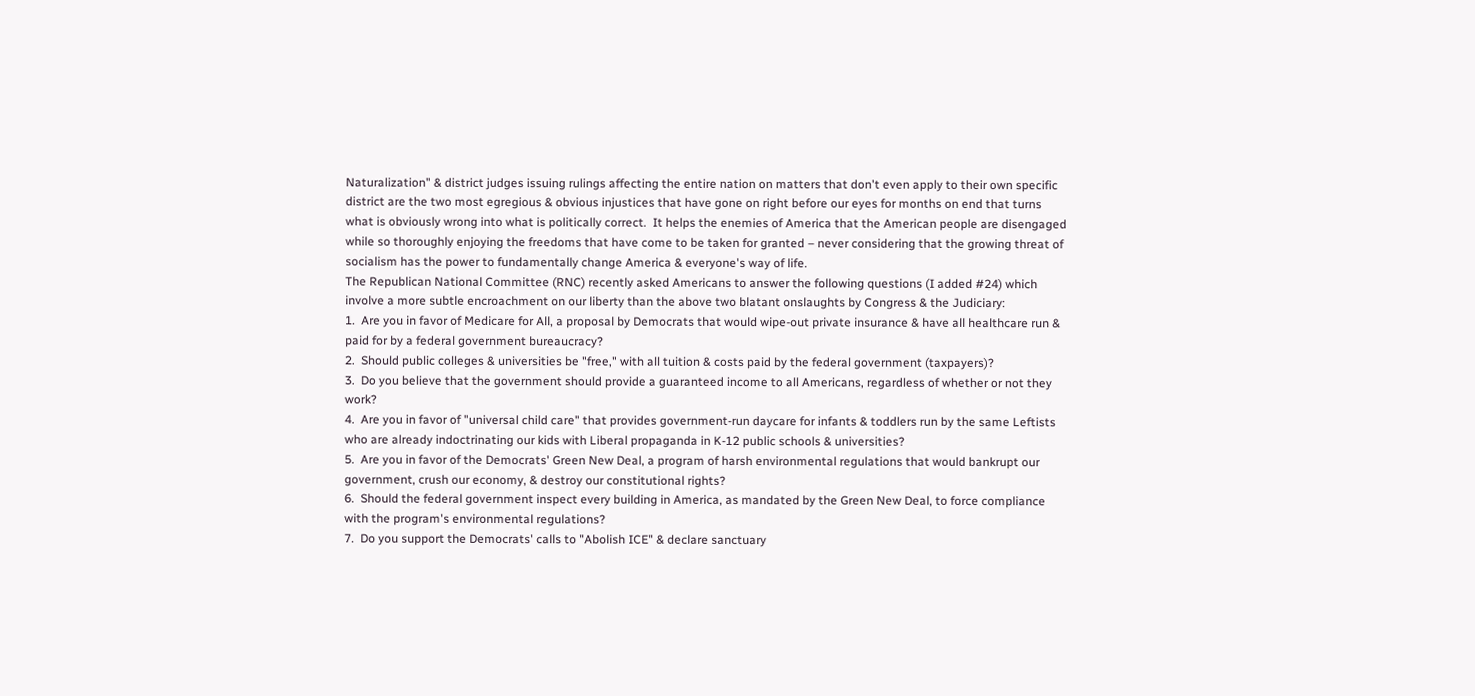Naturalization" & district judges issuing rulings affecting the entire nation on matters that don't even apply to their own specific district are the two most egregious & obvious injustices that have gone on right before our eyes for months on end that turns what is obviously wrong into what is politically correct.  It helps the enemies of America that the American people are disengaged while so thoroughly enjoying the freedoms that have come to be taken for granted – never considering that the growing threat of socialism has the power to fundamentally change America & everyone's way of life.
The Republican National Committee (RNC) recently asked Americans to answer the following questions (I added #24) which involve a more subtle encroachment on our liberty than the above two blatant onslaughts by Congress & the Judiciary:
1.  Are you in favor of Medicare for All, a proposal by Democrats that would wipe-out private insurance & have all healthcare run & paid for by a federal government bureaucracy?
2.  Should public colleges & universities be "free," with all tuition & costs paid by the federal government (taxpayers)?
3.  Do you believe that the government should provide a guaranteed income to all Americans, regardless of whether or not they work?
4.  Are you in favor of "universal child care" that provides government-run daycare for infants & toddlers run by the same Leftists who are already indoctrinating our kids with Liberal propaganda in K-12 public schools & universities?
5.  Are you in favor of the Democrats' Green New Deal, a program of harsh environmental regulations that would bankrupt our government, crush our economy, & destroy our constitutional rights?
6.  Should the federal government inspect every building in America, as mandated by the Green New Deal, to force compliance with the program's environmental regulations?
7.  Do you support the Democrats' calls to "Abolish ICE" & declare sanctuary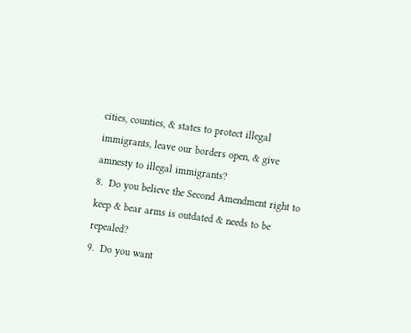cities, counties, & states to protect illegal immigrants, leave our borders open, & give amnesty to illegal immigrants?
8.  Do you believe the Second Amendment right to keep & bear arms is outdated & needs to be repealed?
9.  Do you want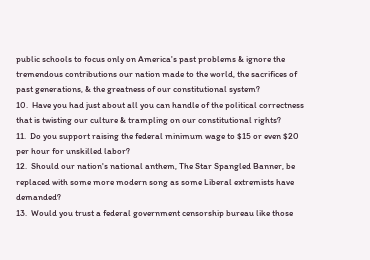public schools to focus only on America's past problems & ignore the tremendous contributions our nation made to the world, the sacrifices of past generations, & the greatness of our constitutional system?
10.  Have you had just about all you can handle of the political correctness that is twisting our culture & trampling on our constitutional rights?
11.  Do you support raising the federal minimum wage to $15 or even $20 per hour for unskilled labor?
12.  Should our nation's national anthem, The Star Spangled Banner, be replaced with some more modern song as some Liberal extremists have demanded?
13.  Would you trust a federal government censorship bureau like those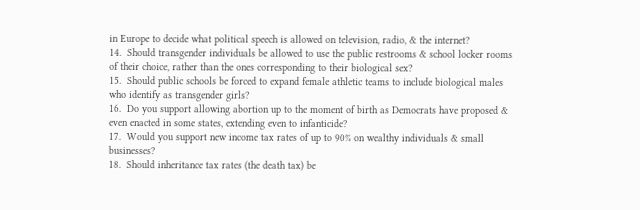in Europe to decide what political speech is allowed on television, radio, & the internet?
14.  Should transgender individuals be allowed to use the public restrooms & school locker rooms of their choice, rather than the ones corresponding to their biological sex?
15.  Should public schools be forced to expand female athletic teams to include biological males who identify as transgender girls?
16.  Do you support allowing abortion up to the moment of birth as Democrats have proposed & even enacted in some states, extending even to infanticide?
17.  Would you support new income tax rates of up to 90% on wealthy individuals & small businesses?
18.  Should inheritance tax rates (the death tax) be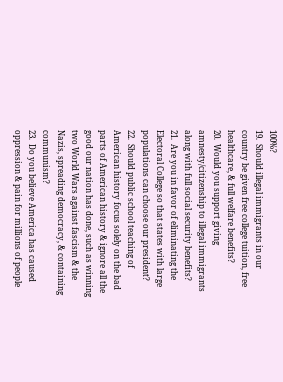100%?
19.  Should illegal immigrants in our country be given free college tuition, free healthcare, & full welfare benefits?
20.  Would you support giving amnesty/citizenship to illegal immigrants along with full social security benefits?
21.  Are you in favor of eliminating the Electoral College so that states with large populations can choose our president?
22.  Should public school teaching of American history focus solely on the bad parts of American history & ignore all the good our nation has done, such as winning two World Wars against fascism & the Nazis, spreading democracy, & containing communism?
23.  Do you believe America has caused oppression & pain for millions of people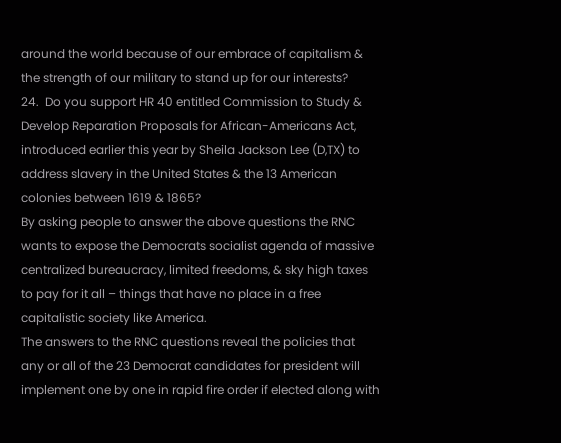around the world because of our embrace of capitalism & the strength of our military to stand up for our interests?
24.  Do you support HR 40 entitled Commission to Study & Develop Reparation Proposals for African-Americans Act, introduced earlier this year by Sheila Jackson Lee (D,TX) to address slavery in the United States & the 13 American colonies between 1619 & 1865?
By asking people to answer the above questions the RNC wants to expose the Democrats socialist agenda of massive centralized bureaucracy, limited freedoms, & sky high taxes to pay for it all – things that have no place in a free capitalistic society like America.
The answers to the RNC questions reveal the policies that any or all of the 23 Democrat candidates for president will implement one by one in rapid fire order if elected along with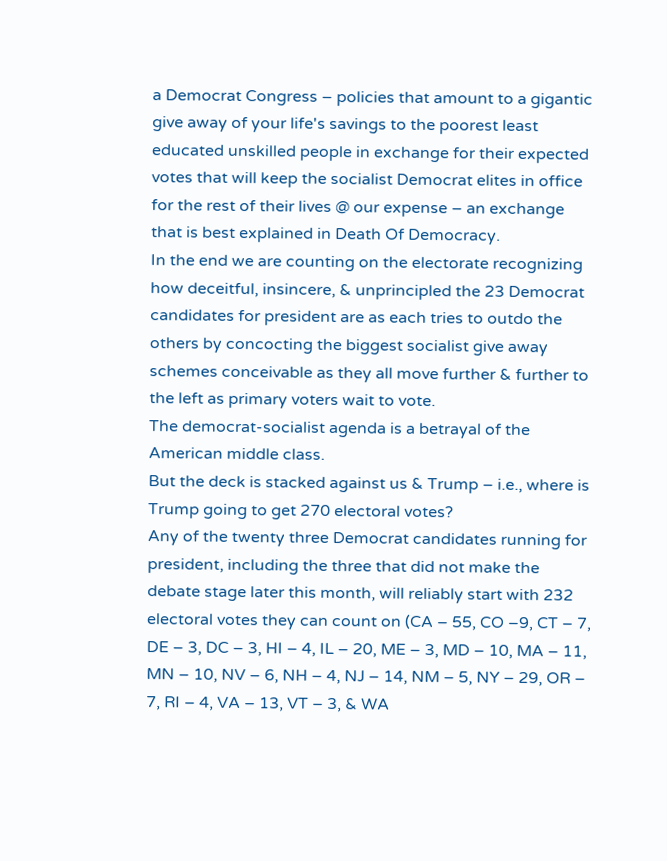a Democrat Congress – policies that amount to a gigantic give away of your life's savings to the poorest least educated unskilled people in exchange for their expected votes that will keep the socialist Democrat elites in office for the rest of their lives @ our expense – an exchange that is best explained in Death Of Democracy.
In the end we are counting on the electorate recognizing how deceitful, insincere, & unprincipled the 23 Democrat candidates for president are as each tries to outdo the others by concocting the biggest socialist give away schemes conceivable as they all move further & further to the left as primary voters wait to vote.
The democrat-socialist agenda is a betrayal of the American middle class.
But the deck is stacked against us & Trump – i.e., where is Trump going to get 270 electoral votes?
Any of the twenty three Democrat candidates running for president, including the three that did not make the debate stage later this month, will reliably start with 232 electoral votes they can count on (CA – 55, CO –9, CT – 7, DE – 3, DC – 3, HI – 4, IL – 20, ME – 3, MD – 10, MA – 11, MN – 10, NV – 6, NH – 4, NJ – 14, NM – 5, NY – 29, OR – 7, RI – 4, VA – 13, VT – 3, & WA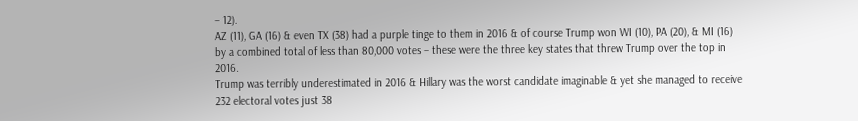– 12).
AZ (11), GA (16) & even TX (38) had a purple tinge to them in 2016 & of course Trump won WI (10), PA (20), & MI (16) by a combined total of less than 80,000 votes – these were the three key states that threw Trump over the top in 2016.
Trump was terribly underestimated in 2016 & Hillary was the worst candidate imaginable & yet she managed to receive 232 electoral votes just 38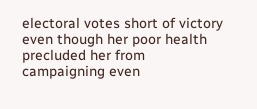electoral votes short of victory even though her poor health precluded her from campaigning even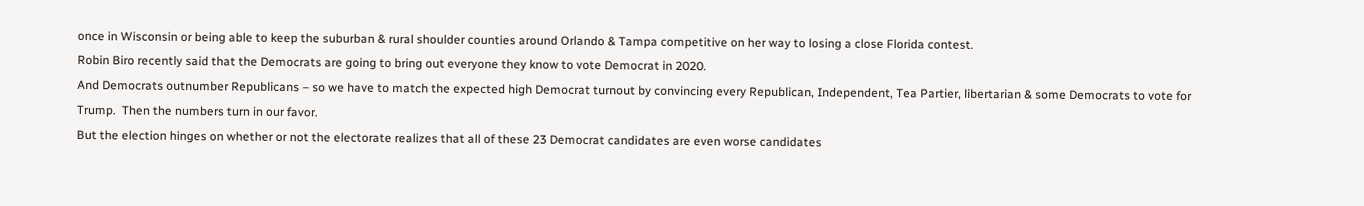once in Wisconsin or being able to keep the suburban & rural shoulder counties around Orlando & Tampa competitive on her way to losing a close Florida contest.
Robin Biro recently said that the Democrats are going to bring out everyone they know to vote Democrat in 2020.
And Democrats outnumber Republicans – so we have to match the expected high Democrat turnout by convincing every Republican, Independent, Tea Partier, libertarian & some Democrats to vote for Trump.  Then the numbers turn in our favor.
But the election hinges on whether or not the electorate realizes that all of these 23 Democrat candidates are even worse candidates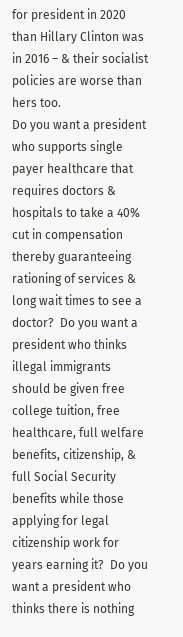for president in 2020 than Hillary Clinton was in 2016 – & their socialist policies are worse than hers too.
Do you want a president who supports single payer healthcare that requires doctors & hospitals to take a 40% cut in compensation thereby guaranteeing rationing of services & long wait times to see a doctor?  Do you want a president who thinks illegal immigrants should be given free college tuition, free healthcare, full welfare benefits, citizenship, & full Social Security benefits while those applying for legal citizenship work for years earning it?  Do you want a president who thinks there is nothing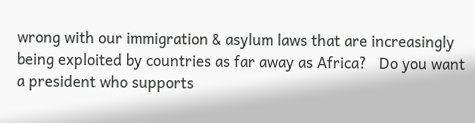wrong with our immigration & asylum laws that are increasingly being exploited by countries as far away as Africa?   Do you want a president who supports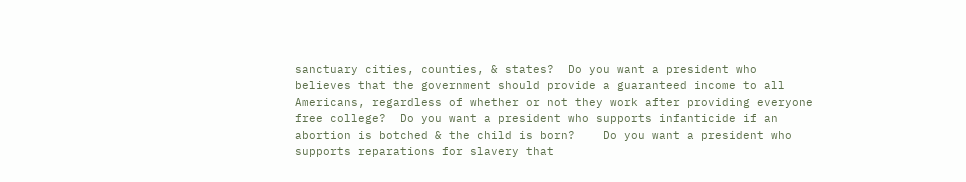sanctuary cities, counties, & states?  Do you want a president who believes that the government should provide a guaranteed income to all Americans, regardless of whether or not they work after providing everyone free college?  Do you want a president who supports infanticide if an abortion is botched & the child is born?    Do you want a president who supports reparations for slavery that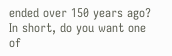ended over 150 years ago?
In short, do you want one of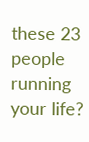these 23 people running your life?